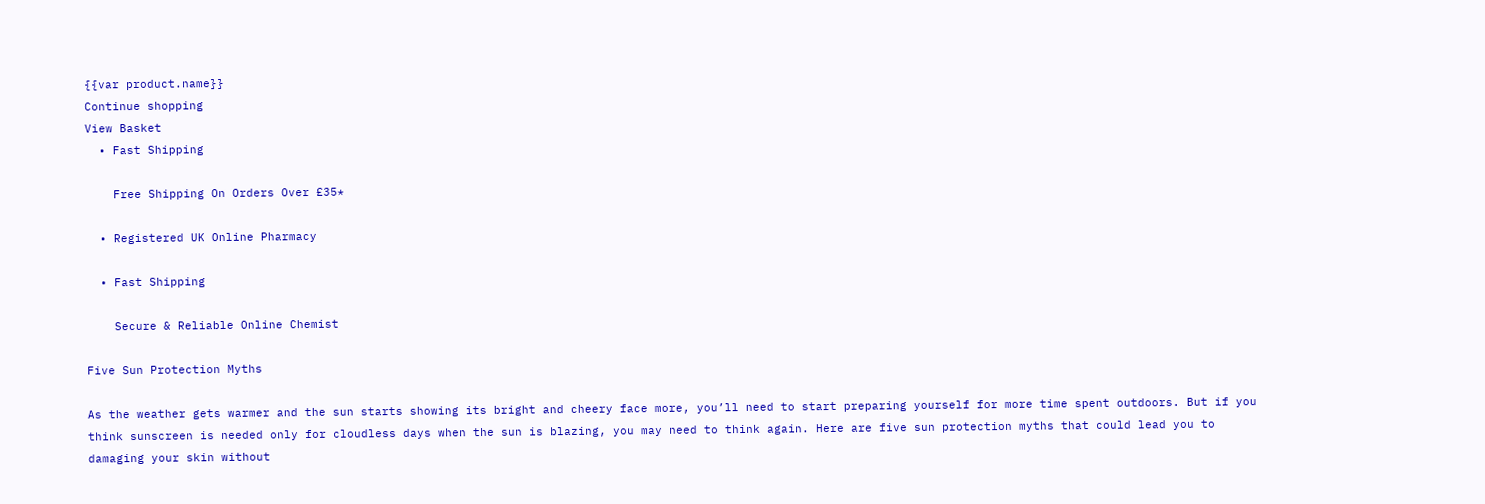{{var product.name}}
Continue shopping
View Basket
  • Fast Shipping

    Free Shipping On Orders Over £35*

  • Registered UK Online Pharmacy

  • Fast Shipping

    Secure & Reliable Online Chemist

Five Sun Protection Myths

As the weather gets warmer and the sun starts showing its bright and cheery face more, you’ll need to start preparing yourself for more time spent outdoors. But if you think sunscreen is needed only for cloudless days when the sun is blazing, you may need to think again. Here are five sun protection myths that could lead you to damaging your skin without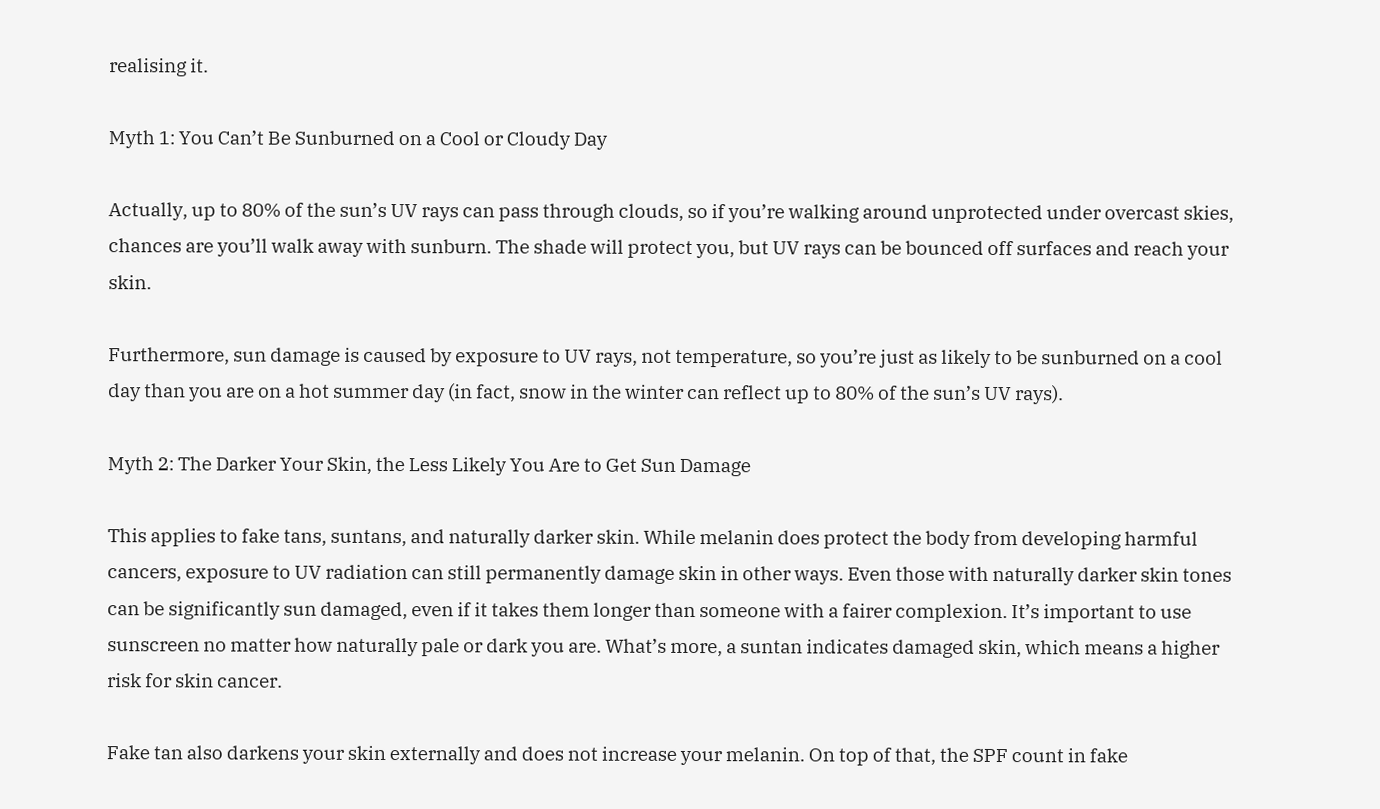realising it.

Myth 1: You Can’t Be Sunburned on a Cool or Cloudy Day

Actually, up to 80% of the sun’s UV rays can pass through clouds, so if you’re walking around unprotected under overcast skies, chances are you’ll walk away with sunburn. The shade will protect you, but UV rays can be bounced off surfaces and reach your skin.

Furthermore, sun damage is caused by exposure to UV rays, not temperature, so you’re just as likely to be sunburned on a cool day than you are on a hot summer day (in fact, snow in the winter can reflect up to 80% of the sun’s UV rays).

Myth 2: The Darker Your Skin, the Less Likely You Are to Get Sun Damage

This applies to fake tans, suntans, and naturally darker skin. While melanin does protect the body from developing harmful cancers, exposure to UV radiation can still permanently damage skin in other ways. Even those with naturally darker skin tones can be significantly sun damaged, even if it takes them longer than someone with a fairer complexion. It’s important to use sunscreen no matter how naturally pale or dark you are. What’s more, a suntan indicates damaged skin, which means a higher risk for skin cancer.

Fake tan also darkens your skin externally and does not increase your melanin. On top of that, the SPF count in fake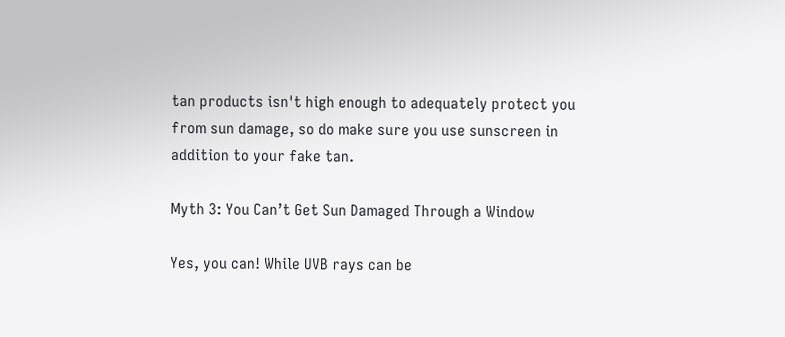tan products isn't high enough to adequately protect you from sun damage, so do make sure you use sunscreen in addition to your fake tan.

Myth 3: You Can’t Get Sun Damaged Through a Window

Yes, you can! While UVB rays can be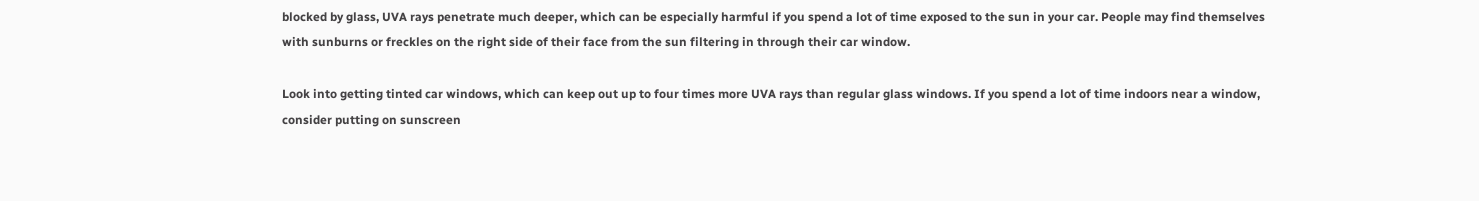blocked by glass, UVA rays penetrate much deeper, which can be especially harmful if you spend a lot of time exposed to the sun in your car. People may find themselves with sunburns or freckles on the right side of their face from the sun filtering in through their car window.

Look into getting tinted car windows, which can keep out up to four times more UVA rays than regular glass windows. If you spend a lot of time indoors near a window, consider putting on sunscreen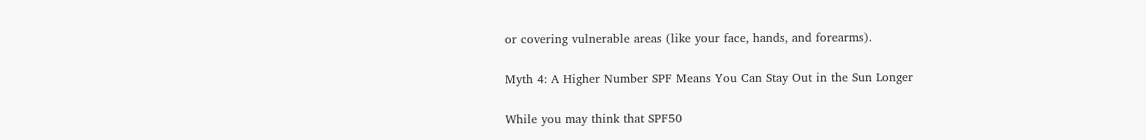or covering vulnerable areas (like your face, hands, and forearms).

Myth 4: A Higher Number SPF Means You Can Stay Out in the Sun Longer

While you may think that SPF50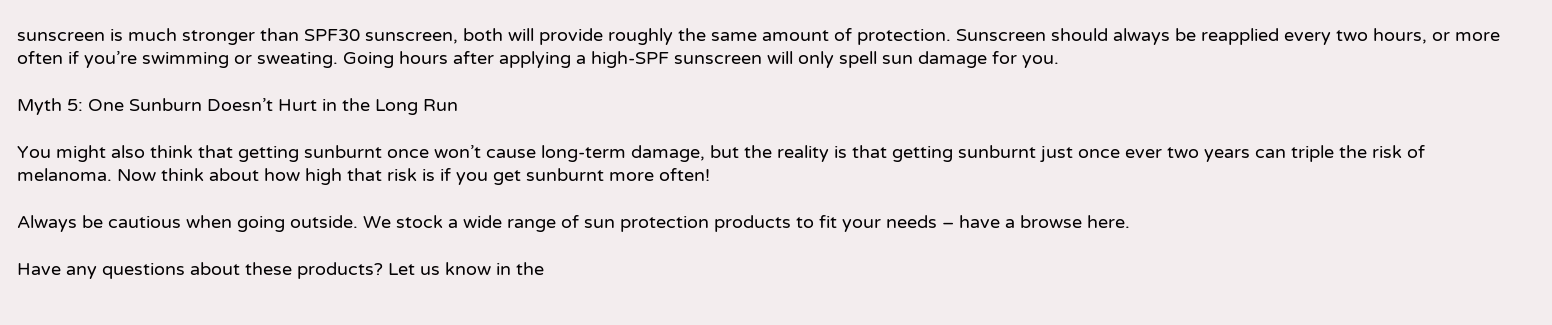sunscreen is much stronger than SPF30 sunscreen, both will provide roughly the same amount of protection. Sunscreen should always be reapplied every two hours, or more often if you’re swimming or sweating. Going hours after applying a high-SPF sunscreen will only spell sun damage for you.

Myth 5: One Sunburn Doesn’t Hurt in the Long Run

You might also think that getting sunburnt once won’t cause long-term damage, but the reality is that getting sunburnt just once ever two years can triple the risk of melanoma. Now think about how high that risk is if you get sunburnt more often!

Always be cautious when going outside. We stock a wide range of sun protection products to fit your needs – have a browse here.

Have any questions about these products? Let us know in the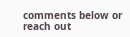comments below or reach out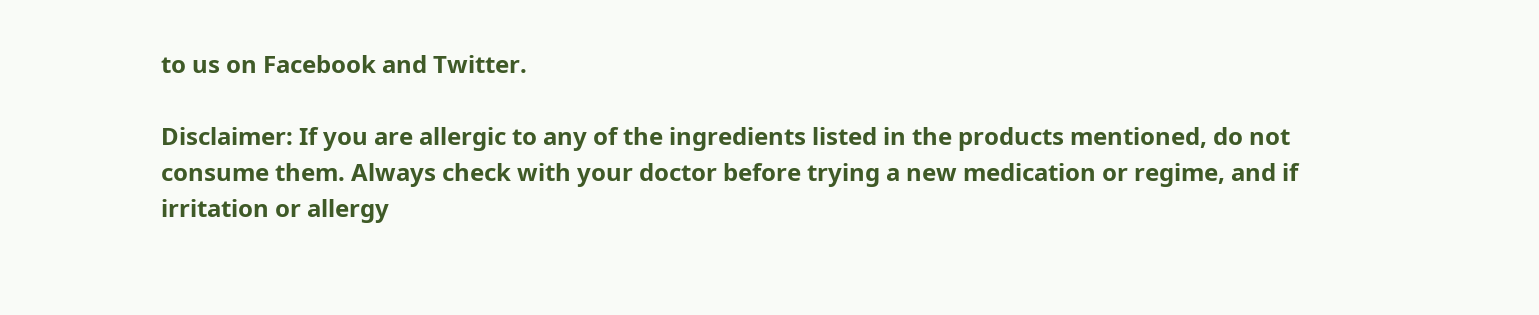to us on Facebook and Twitter.

Disclaimer: If you are allergic to any of the ingredients listed in the products mentioned, do not consume them. Always check with your doctor before trying a new medication or regime, and if irritation or allergy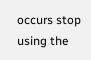occurs stop using the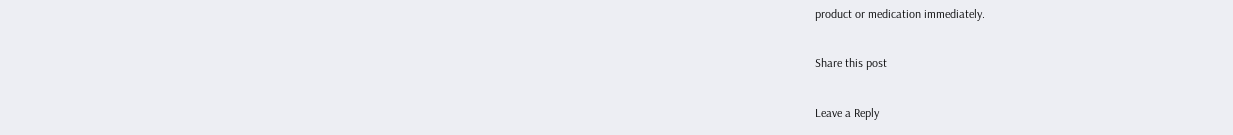product or medication immediately.

Share this post

Leave a Reply